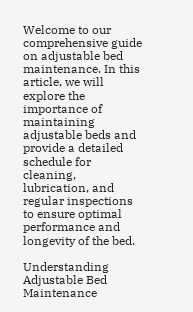Welcome to our comprehensive guide on adjustable bed maintenance. In this article, we will explore the importance of maintaining adjustable beds and provide a detailed schedule for cleaning, lubrication, and regular inspections to ensure optimal performance and longevity of the bed.

Understanding Adjustable Bed Maintenance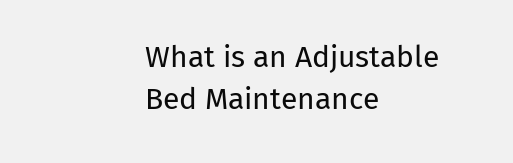What is an Adjustable Bed Maintenance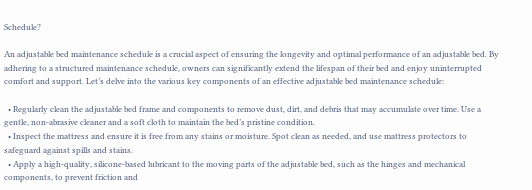Schedule?

An adjustable bed maintenance schedule is a crucial aspect of ensuring the longevity and optimal performance of an adjustable bed. By adhering to a structured maintenance schedule, owners can significantly extend the lifespan of their bed and enjoy uninterrupted comfort and support. Let’s delve into the various key components of an effective adjustable bed maintenance schedule:

  • Regularly clean the adjustable bed frame and components to remove dust, dirt, and debris that may accumulate over time. Use a gentle, non-abrasive cleaner and a soft cloth to maintain the bed’s pristine condition.
  • Inspect the mattress and ensure it is free from any stains or moisture. Spot clean as needed, and use mattress protectors to safeguard against spills and stains.
  • Apply a high-quality, silicone-based lubricant to the moving parts of the adjustable bed, such as the hinges and mechanical components, to prevent friction and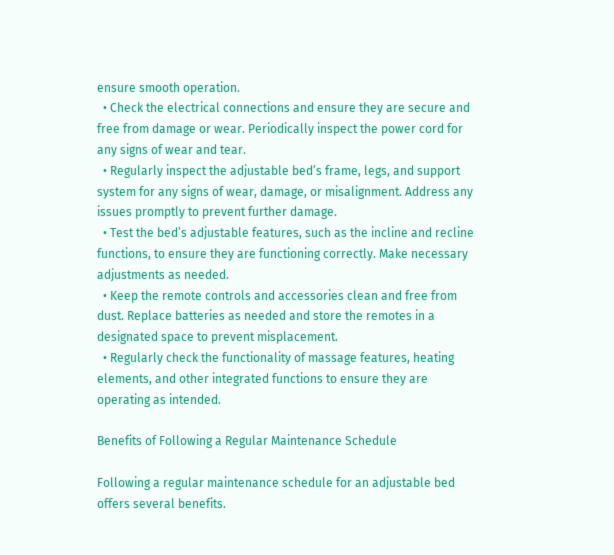ensure smooth operation.
  • Check the electrical connections and ensure they are secure and free from damage or wear. Periodically inspect the power cord for any signs of wear and tear.
  • Regularly inspect the adjustable bed’s frame, legs, and support system for any signs of wear, damage, or misalignment. Address any issues promptly to prevent further damage.
  • Test the bed’s adjustable features, such as the incline and recline functions, to ensure they are functioning correctly. Make necessary adjustments as needed.
  • Keep the remote controls and accessories clean and free from dust. Replace batteries as needed and store the remotes in a designated space to prevent misplacement.
  • Regularly check the functionality of massage features, heating elements, and other integrated functions to ensure they are operating as intended.

Benefits of Following a Regular Maintenance Schedule

Following a regular maintenance schedule for an adjustable bed offers several benefits.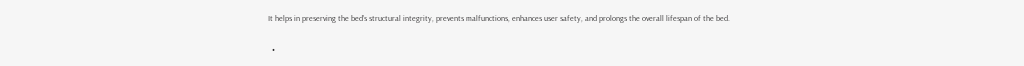It helps in preserving the bed’s structural integrity, prevents malfunctions, enhances user safety, and prolongs the overall lifespan of the bed.

  •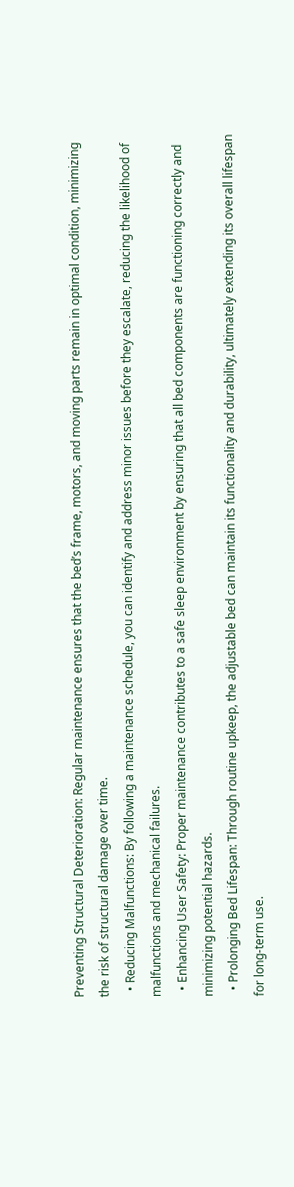Preventing Structural Deterioration: Regular maintenance ensures that the bed’s frame, motors, and moving parts remain in optimal condition, minimizing the risk of structural damage over time.
  • Reducing Malfunctions: By following a maintenance schedule, you can identify and address minor issues before they escalate, reducing the likelihood of malfunctions and mechanical failures.
  • Enhancing User Safety: Proper maintenance contributes to a safe sleep environment by ensuring that all bed components are functioning correctly and minimizing potential hazards.
  • Prolonging Bed Lifespan: Through routine upkeep, the adjustable bed can maintain its functionality and durability, ultimately extending its overall lifespan for long-term use.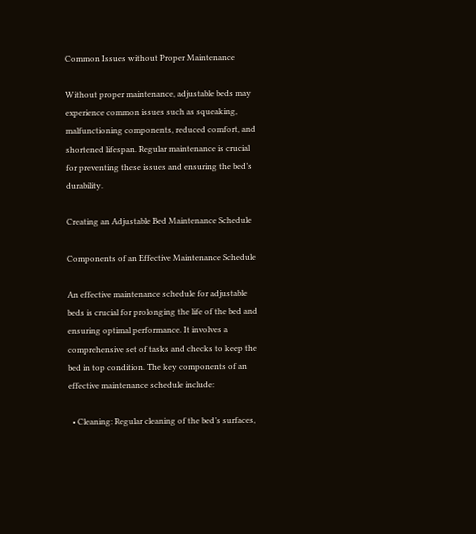Common Issues without Proper Maintenance

Without proper maintenance, adjustable beds may experience common issues such as squeaking, malfunctioning components, reduced comfort, and shortened lifespan. Regular maintenance is crucial for preventing these issues and ensuring the bed’s durability.

Creating an Adjustable Bed Maintenance Schedule

Components of an Effective Maintenance Schedule

An effective maintenance schedule for adjustable beds is crucial for prolonging the life of the bed and ensuring optimal performance. It involves a comprehensive set of tasks and checks to keep the bed in top condition. The key components of an effective maintenance schedule include:

  • Cleaning: Regular cleaning of the bed’s surfaces,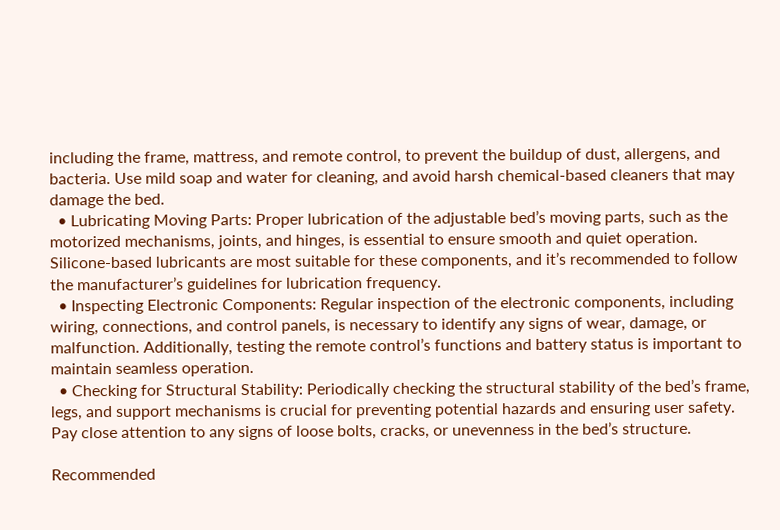including the frame, mattress, and remote control, to prevent the buildup of dust, allergens, and bacteria. Use mild soap and water for cleaning, and avoid harsh chemical-based cleaners that may damage the bed.
  • Lubricating Moving Parts: Proper lubrication of the adjustable bed’s moving parts, such as the motorized mechanisms, joints, and hinges, is essential to ensure smooth and quiet operation. Silicone-based lubricants are most suitable for these components, and it’s recommended to follow the manufacturer’s guidelines for lubrication frequency.
  • Inspecting Electronic Components: Regular inspection of the electronic components, including wiring, connections, and control panels, is necessary to identify any signs of wear, damage, or malfunction. Additionally, testing the remote control’s functions and battery status is important to maintain seamless operation.
  • Checking for Structural Stability: Periodically checking the structural stability of the bed’s frame, legs, and support mechanisms is crucial for preventing potential hazards and ensuring user safety. Pay close attention to any signs of loose bolts, cracks, or unevenness in the bed’s structure.

Recommended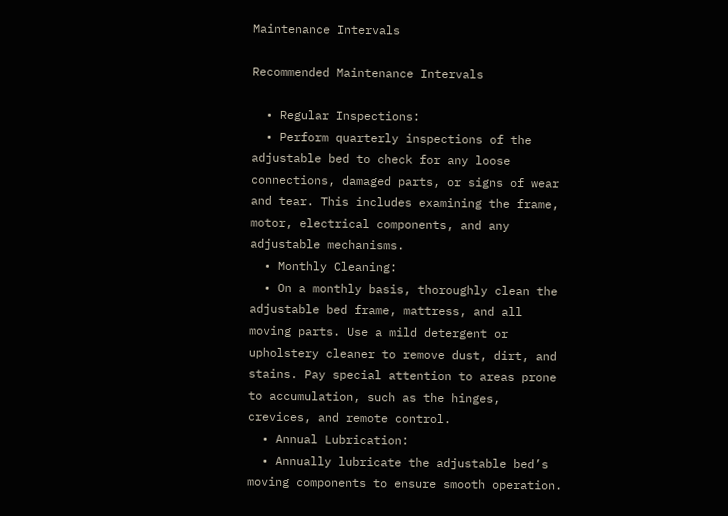Maintenance Intervals

Recommended Maintenance Intervals

  • Regular Inspections:
  • Perform quarterly inspections of the adjustable bed to check for any loose connections, damaged parts, or signs of wear and tear. This includes examining the frame, motor, electrical components, and any adjustable mechanisms.
  • Monthly Cleaning:
  • On a monthly basis, thoroughly clean the adjustable bed frame, mattress, and all moving parts. Use a mild detergent or upholstery cleaner to remove dust, dirt, and stains. Pay special attention to areas prone to accumulation, such as the hinges, crevices, and remote control.
  • Annual Lubrication:
  • Annually lubricate the adjustable bed’s moving components to ensure smooth operation.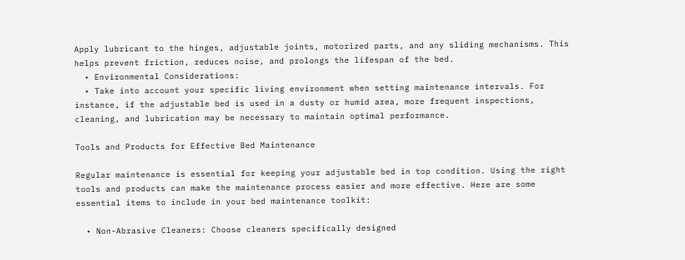Apply lubricant to the hinges, adjustable joints, motorized parts, and any sliding mechanisms. This helps prevent friction, reduces noise, and prolongs the lifespan of the bed.
  • Environmental Considerations:
  • Take into account your specific living environment when setting maintenance intervals. For instance, if the adjustable bed is used in a dusty or humid area, more frequent inspections, cleaning, and lubrication may be necessary to maintain optimal performance.

Tools and Products for Effective Bed Maintenance

Regular maintenance is essential for keeping your adjustable bed in top condition. Using the right tools and products can make the maintenance process easier and more effective. Here are some essential items to include in your bed maintenance toolkit:

  • Non-Abrasive Cleaners: Choose cleaners specifically designed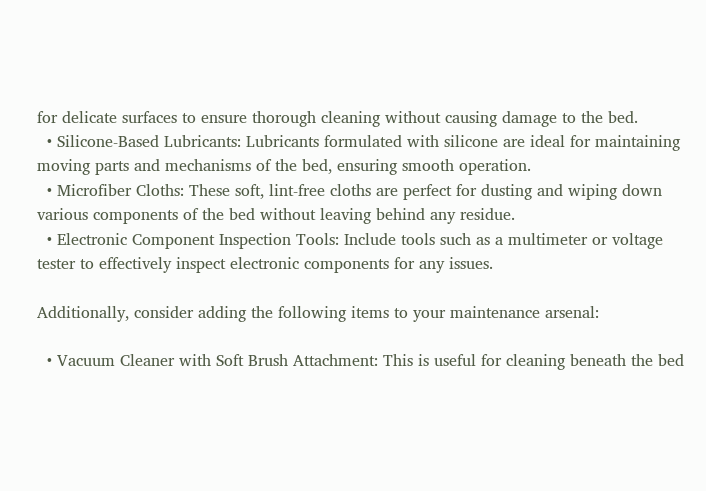for delicate surfaces to ensure thorough cleaning without causing damage to the bed.
  • Silicone-Based Lubricants: Lubricants formulated with silicone are ideal for maintaining moving parts and mechanisms of the bed, ensuring smooth operation.
  • Microfiber Cloths: These soft, lint-free cloths are perfect for dusting and wiping down various components of the bed without leaving behind any residue.
  • Electronic Component Inspection Tools: Include tools such as a multimeter or voltage tester to effectively inspect electronic components for any issues.

Additionally, consider adding the following items to your maintenance arsenal:

  • Vacuum Cleaner with Soft Brush Attachment: This is useful for cleaning beneath the bed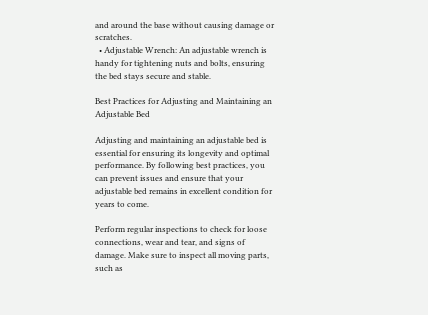and around the base without causing damage or scratches.
  • Adjustable Wrench: An adjustable wrench is handy for tightening nuts and bolts, ensuring the bed stays secure and stable.

Best Practices for Adjusting and Maintaining an Adjustable Bed

Adjusting and maintaining an adjustable bed is essential for ensuring its longevity and optimal performance. By following best practices, you can prevent issues and ensure that your adjustable bed remains in excellent condition for years to come.

Perform regular inspections to check for loose connections, wear and tear, and signs of damage. Make sure to inspect all moving parts, such as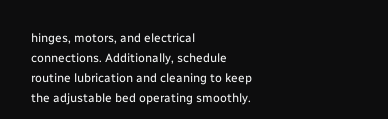hinges, motors, and electrical connections. Additionally, schedule routine lubrication and cleaning to keep the adjustable bed operating smoothly.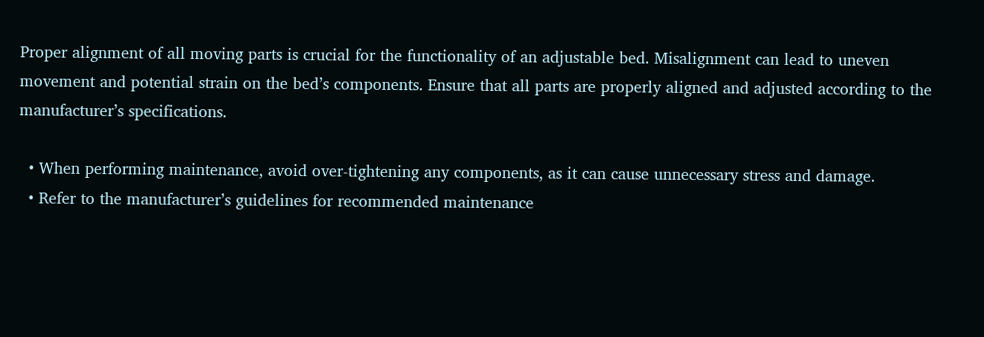Proper alignment of all moving parts is crucial for the functionality of an adjustable bed. Misalignment can lead to uneven movement and potential strain on the bed’s components. Ensure that all parts are properly aligned and adjusted according to the manufacturer’s specifications.

  • When performing maintenance, avoid over-tightening any components, as it can cause unnecessary stress and damage.
  • Refer to the manufacturer’s guidelines for recommended maintenance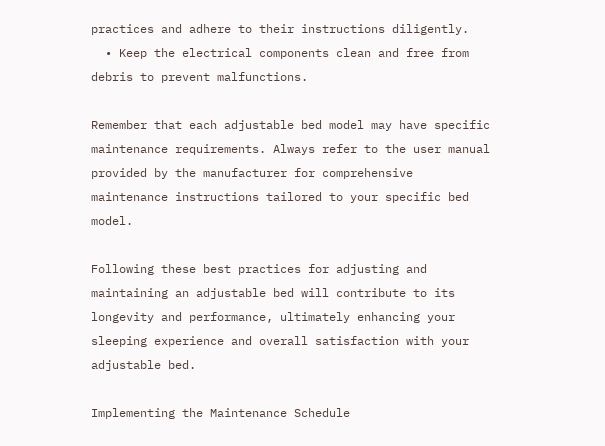practices and adhere to their instructions diligently.
  • Keep the electrical components clean and free from debris to prevent malfunctions.

Remember that each adjustable bed model may have specific maintenance requirements. Always refer to the user manual provided by the manufacturer for comprehensive maintenance instructions tailored to your specific bed model.

Following these best practices for adjusting and maintaining an adjustable bed will contribute to its longevity and performance, ultimately enhancing your sleeping experience and overall satisfaction with your adjustable bed.

Implementing the Maintenance Schedule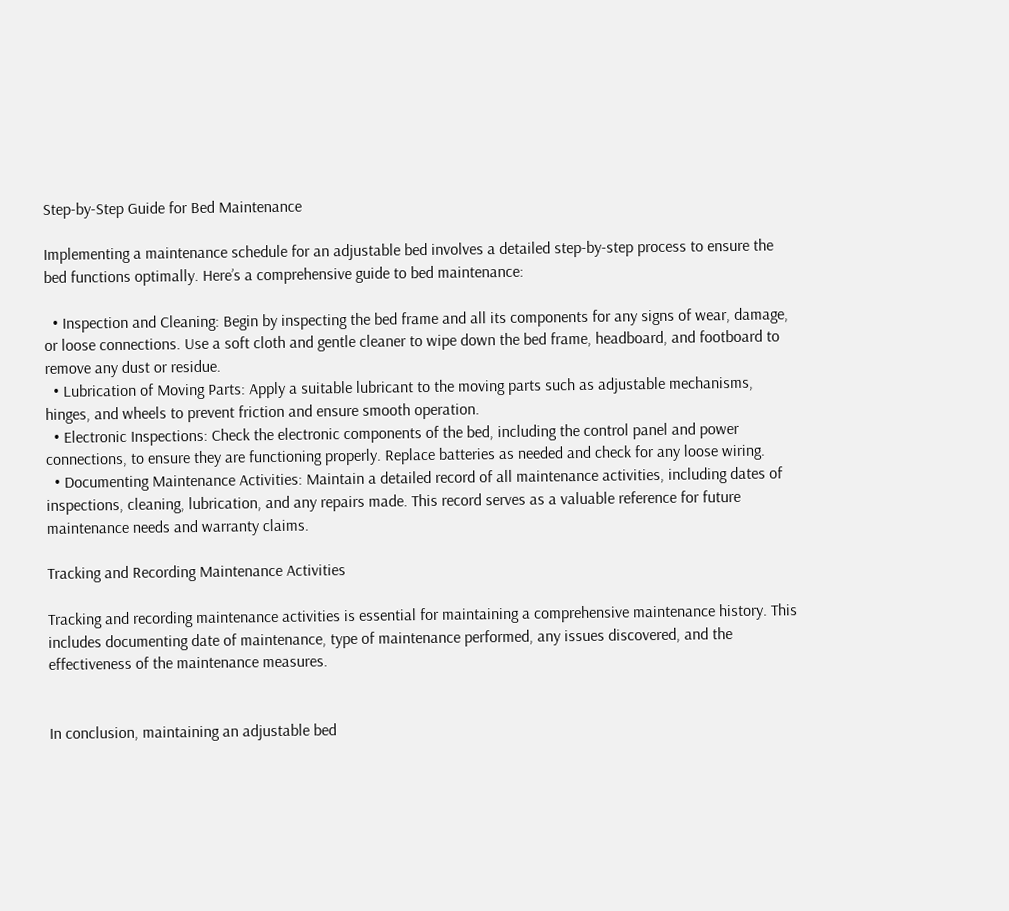Step-by-Step Guide for Bed Maintenance

Implementing a maintenance schedule for an adjustable bed involves a detailed step-by-step process to ensure the bed functions optimally. Here’s a comprehensive guide to bed maintenance:

  • Inspection and Cleaning: Begin by inspecting the bed frame and all its components for any signs of wear, damage, or loose connections. Use a soft cloth and gentle cleaner to wipe down the bed frame, headboard, and footboard to remove any dust or residue.
  • Lubrication of Moving Parts: Apply a suitable lubricant to the moving parts such as adjustable mechanisms, hinges, and wheels to prevent friction and ensure smooth operation.
  • Electronic Inspections: Check the electronic components of the bed, including the control panel and power connections, to ensure they are functioning properly. Replace batteries as needed and check for any loose wiring.
  • Documenting Maintenance Activities: Maintain a detailed record of all maintenance activities, including dates of inspections, cleaning, lubrication, and any repairs made. This record serves as a valuable reference for future maintenance needs and warranty claims.

Tracking and Recording Maintenance Activities

Tracking and recording maintenance activities is essential for maintaining a comprehensive maintenance history. This includes documenting date of maintenance, type of maintenance performed, any issues discovered, and the effectiveness of the maintenance measures.


In conclusion, maintaining an adjustable bed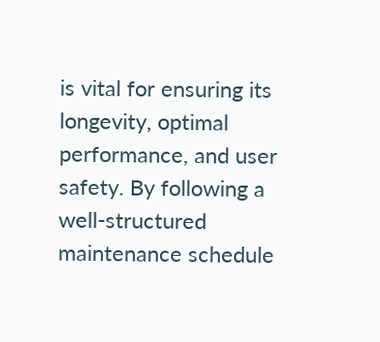is vital for ensuring its longevity, optimal performance, and user safety. By following a well-structured maintenance schedule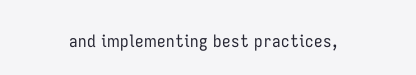and implementing best practices,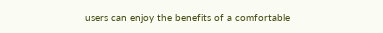users can enjoy the benefits of a comfortable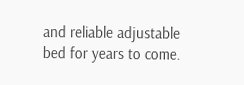and reliable adjustable bed for years to come.